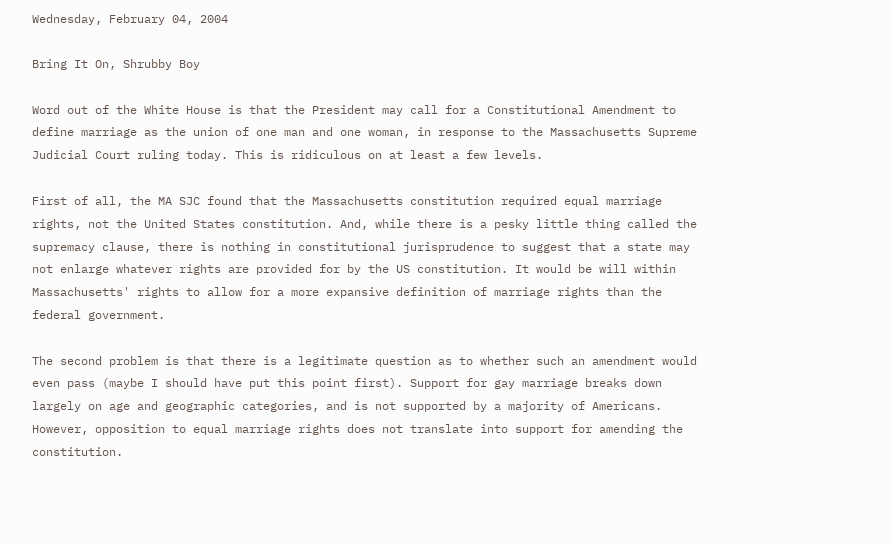Wednesday, February 04, 2004

Bring It On, Shrubby Boy

Word out of the White House is that the President may call for a Constitutional Amendment to define marriage as the union of one man and one woman, in response to the Massachusetts Supreme Judicial Court ruling today. This is ridiculous on at least a few levels.

First of all, the MA SJC found that the Massachusetts constitution required equal marriage rights, not the United States constitution. And, while there is a pesky little thing called the supremacy clause, there is nothing in constitutional jurisprudence to suggest that a state may not enlarge whatever rights are provided for by the US constitution. It would be will within Massachusetts' rights to allow for a more expansive definition of marriage rights than the federal government.

The second problem is that there is a legitimate question as to whether such an amendment would even pass (maybe I should have put this point first). Support for gay marriage breaks down largely on age and geographic categories, and is not supported by a majority of Americans. However, opposition to equal marriage rights does not translate into support for amending the constitution.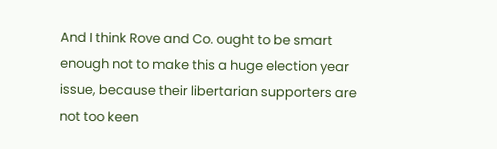And I think Rove and Co. ought to be smart enough not to make this a huge election year issue, because their libertarian supporters are not too keen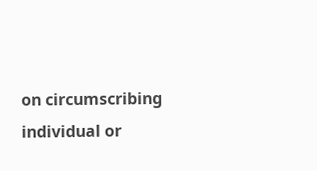on circumscribing individual or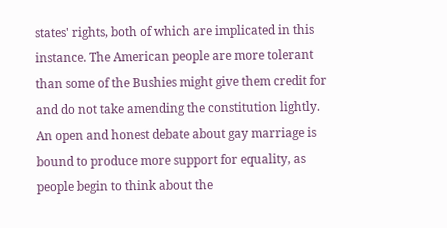states' rights, both of which are implicated in this instance. The American people are more tolerant than some of the Bushies might give them credit for and do not take amending the constitution lightly. An open and honest debate about gay marriage is bound to produce more support for equality, as people begin to think about the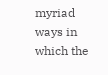myriad ways in which the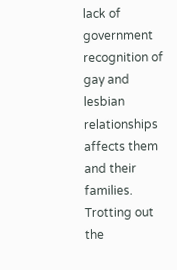lack of government recognition of gay and lesbian relationships affects them and their families. Trotting out the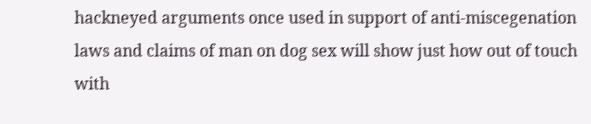hackneyed arguments once used in support of anti-miscegenation laws and claims of man on dog sex will show just how out of touch with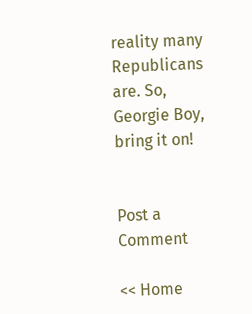reality many Republicans are. So, Georgie Boy, bring it on!


Post a Comment

<< Home